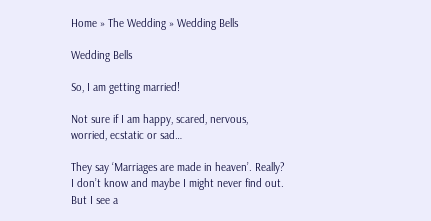Home » The Wedding » Wedding Bells

Wedding Bells

So, I am getting married!

Not sure if I am happy, scared, nervous, worried, ecstatic or sad…

They say ‘Marriages are made in heaven’. Really? I don’t know and maybe I might never find out. But I see a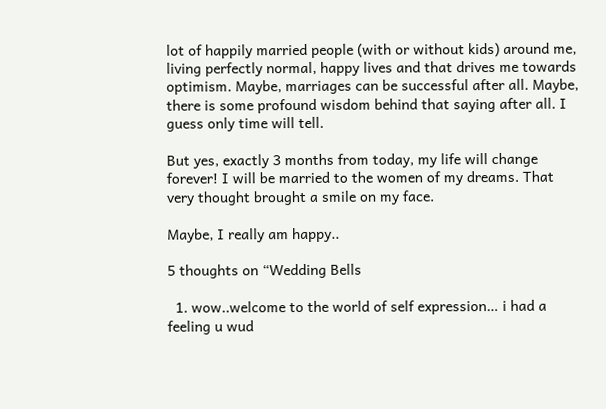lot of happily married people (with or without kids) around me, living perfectly normal, happy lives and that drives me towards optimism. Maybe, marriages can be successful after all. Maybe, there is some profound wisdom behind that saying after all. I guess only time will tell.

But yes, exactly 3 months from today, my life will change forever! I will be married to the women of my dreams. That very thought brought a smile on my face.

Maybe, I really am happy..

5 thoughts on “Wedding Bells

  1. wow..welcome to the world of self expression… i had a feeling u wud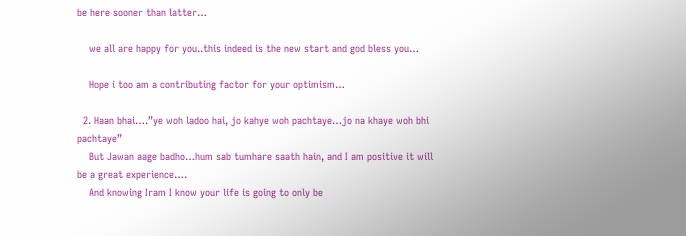be here sooner than latter…

    we all are happy for you..this indeed is the new start and god bless you…

    Hope i too am a contributing factor for your optimism…

  2. Haan bhai….”ye woh ladoo hai, jo kahye woh pachtaye…jo na khaye woh bhi pachtaye”
    But Jawan aage badho…hum sab tumhare saath hain, and I am positive it will be a great experience….
    And knowing Iram I know your life is going to only be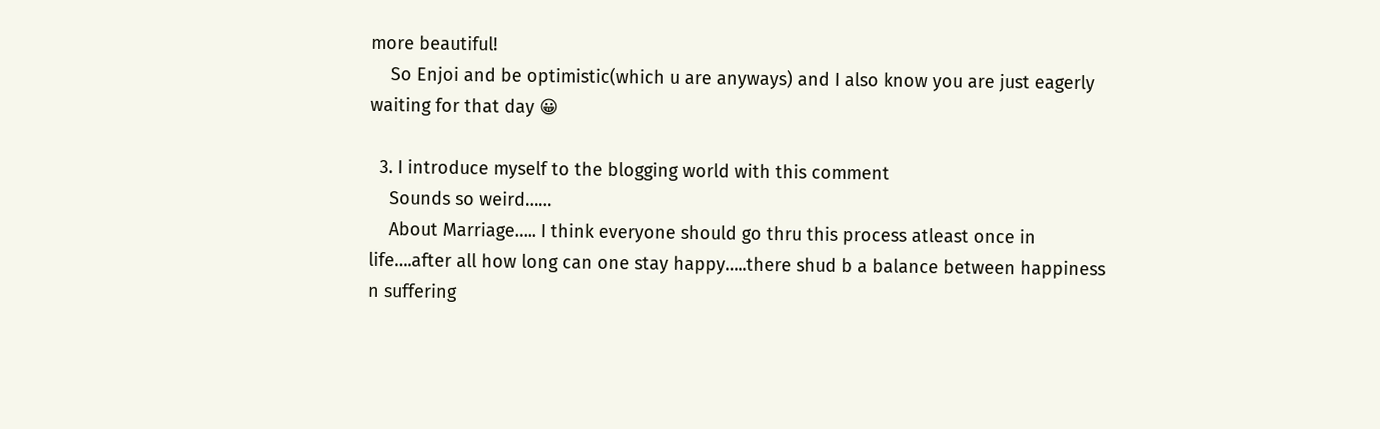more beautiful!
    So Enjoi and be optimistic(which u are anyways) and I also know you are just eagerly waiting for that day 😀

  3. I introduce myself to the blogging world with this comment
    Sounds so weird……
    About Marriage….. I think everyone should go thru this process atleast once in life….after all how long can one stay happy…..there shud b a balance between happiness n suffering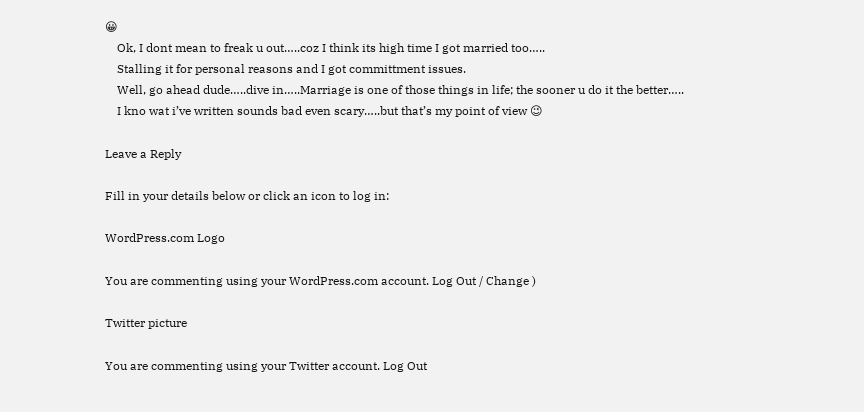😀
    Ok, I dont mean to freak u out…..coz I think its high time I got married too…..
    Stalling it for personal reasons and I got committment issues.
    Well, go ahead dude…..dive in…..Marriage is one of those things in life; the sooner u do it the better…..
    I kno wat i’ve written sounds bad even scary…..but that’s my point of view 😉

Leave a Reply

Fill in your details below or click an icon to log in:

WordPress.com Logo

You are commenting using your WordPress.com account. Log Out / Change )

Twitter picture

You are commenting using your Twitter account. Log Out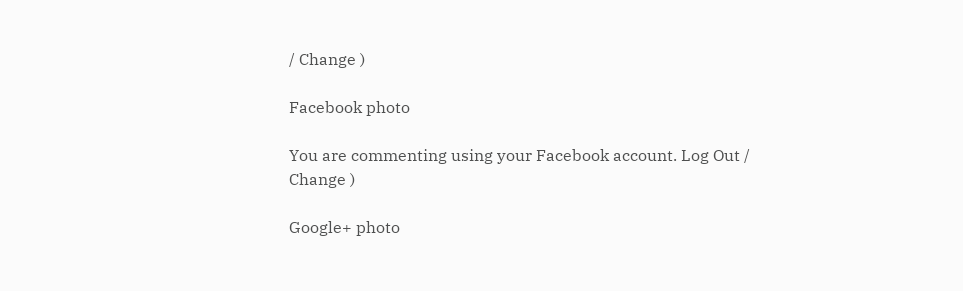/ Change )

Facebook photo

You are commenting using your Facebook account. Log Out / Change )

Google+ photo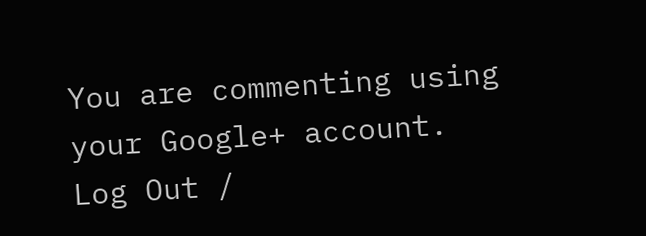You are commenting using your Google+ account. Log Out /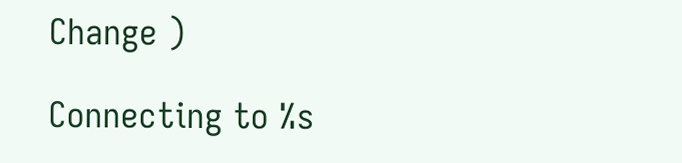Change )

Connecting to %s